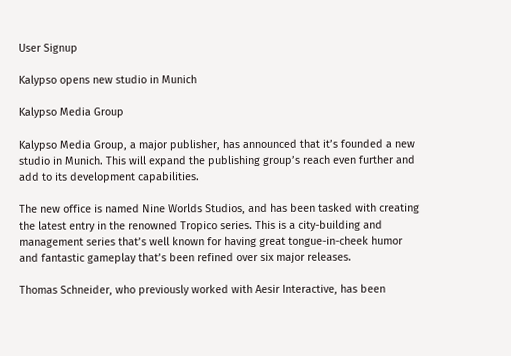User Signup

Kalypso opens new studio in Munich

Kalypso Media Group

Kalypso Media Group, a major publisher, has announced that it’s founded a new studio in Munich. This will expand the publishing group’s reach even further and add to its development capabilities.

The new office is named Nine Worlds Studios, and has been tasked with creating the latest entry in the renowned Tropico series. This is a city-building and management series that’s well known for having great tongue-in-cheek humor and fantastic gameplay that’s been refined over six major releases.

Thomas Schneider, who previously worked with Aesir Interactive, has been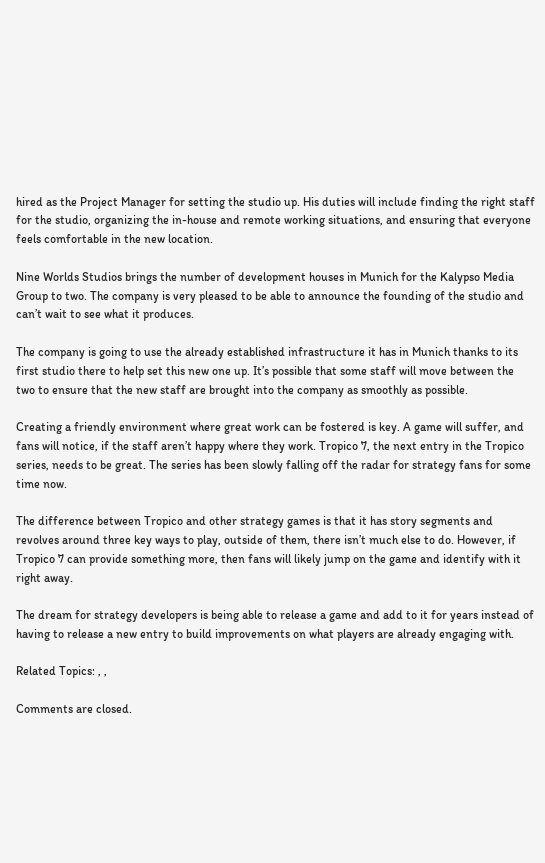hired as the Project Manager for setting the studio up. His duties will include finding the right staff for the studio, organizing the in-house and remote working situations, and ensuring that everyone feels comfortable in the new location.

Nine Worlds Studios brings the number of development houses in Munich for the Kalypso Media Group to two. The company is very pleased to be able to announce the founding of the studio and can’t wait to see what it produces.

The company is going to use the already established infrastructure it has in Munich thanks to its first studio there to help set this new one up. It’s possible that some staff will move between the two to ensure that the new staff are brought into the company as smoothly as possible.

Creating a friendly environment where great work can be fostered is key. A game will suffer, and fans will notice, if the staff aren’t happy where they work. Tropico 7, the next entry in the Tropico series, needs to be great. The series has been slowly falling off the radar for strategy fans for some time now.

The difference between Tropico and other strategy games is that it has story segments and revolves around three key ways to play, outside of them, there isn’t much else to do. However, if Tropico 7 can provide something more, then fans will likely jump on the game and identify with it right away.

The dream for strategy developers is being able to release a game and add to it for years instead of having to release a new entry to build improvements on what players are already engaging with.

Related Topics: , ,

Comments are closed.